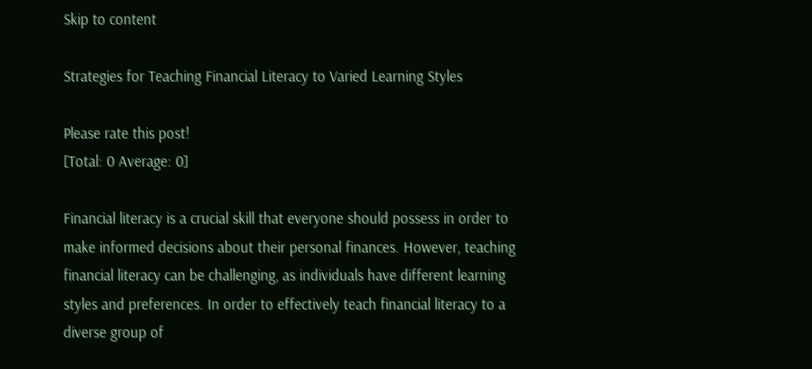Skip to content

Strategies for Teaching Financial Literacy to Varied Learning Styles

Please rate this post!
[Total: 0 Average: 0]

Financial literacy is a crucial skill that everyone should possess in order to make informed decisions about their personal finances. However, teaching financial literacy can be challenging, as individuals have different learning styles and preferences. In order to effectively teach financial literacy to a diverse group of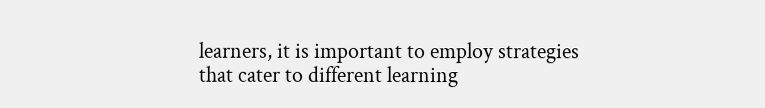learners, it is important to employ strategies that cater to different learning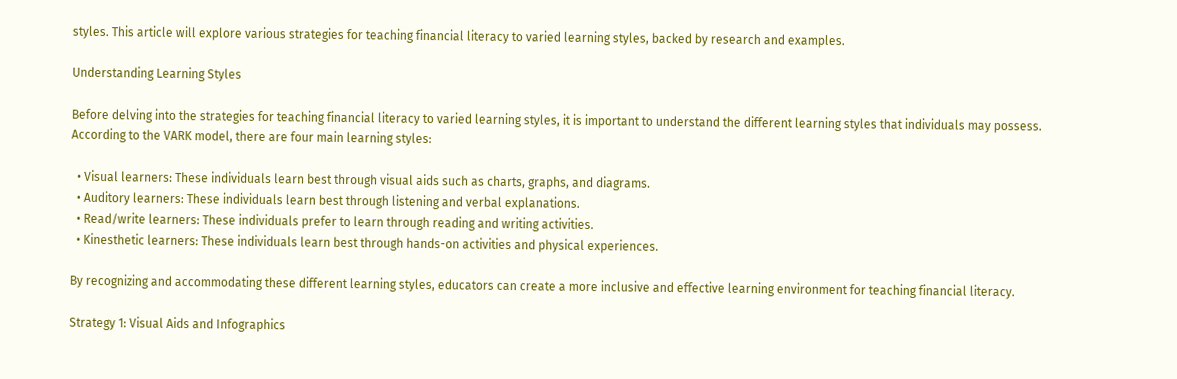styles. This article will explore various strategies for teaching financial literacy to varied learning styles, backed by research and examples.

Understanding Learning Styles

Before delving into the strategies for teaching financial literacy to varied learning styles, it is important to understand the different learning styles that individuals may possess. According to the VARK model, there are four main learning styles:

  • Visual learners: These individuals learn best through visual aids such as charts, graphs, and diagrams.
  • Auditory learners: These individuals learn best through listening and verbal explanations.
  • Read/write learners: These individuals prefer to learn through reading and writing activities.
  • Kinesthetic learners: These individuals learn best through hands-on activities and physical experiences.

By recognizing and accommodating these different learning styles, educators can create a more inclusive and effective learning environment for teaching financial literacy.

Strategy 1: Visual Aids and Infographics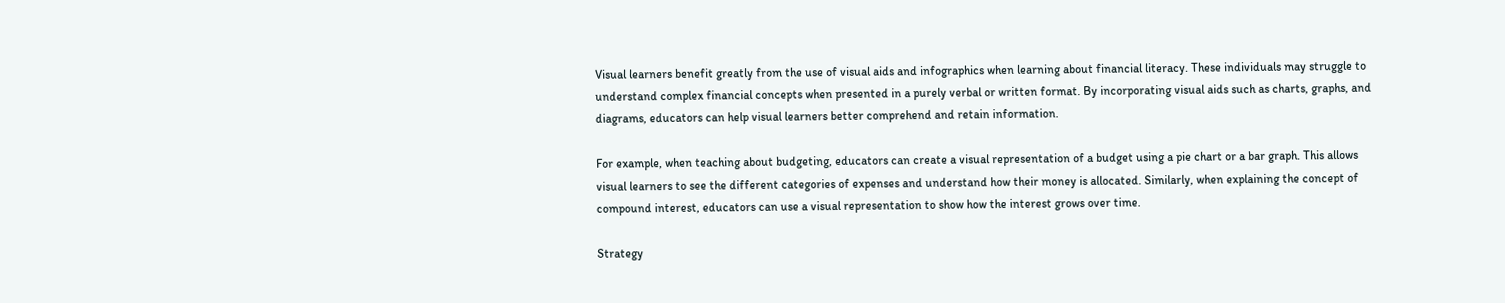Visual learners benefit greatly from the use of visual aids and infographics when learning about financial literacy. These individuals may struggle to understand complex financial concepts when presented in a purely verbal or written format. By incorporating visual aids such as charts, graphs, and diagrams, educators can help visual learners better comprehend and retain information.

For example, when teaching about budgeting, educators can create a visual representation of a budget using a pie chart or a bar graph. This allows visual learners to see the different categories of expenses and understand how their money is allocated. Similarly, when explaining the concept of compound interest, educators can use a visual representation to show how the interest grows over time.

Strategy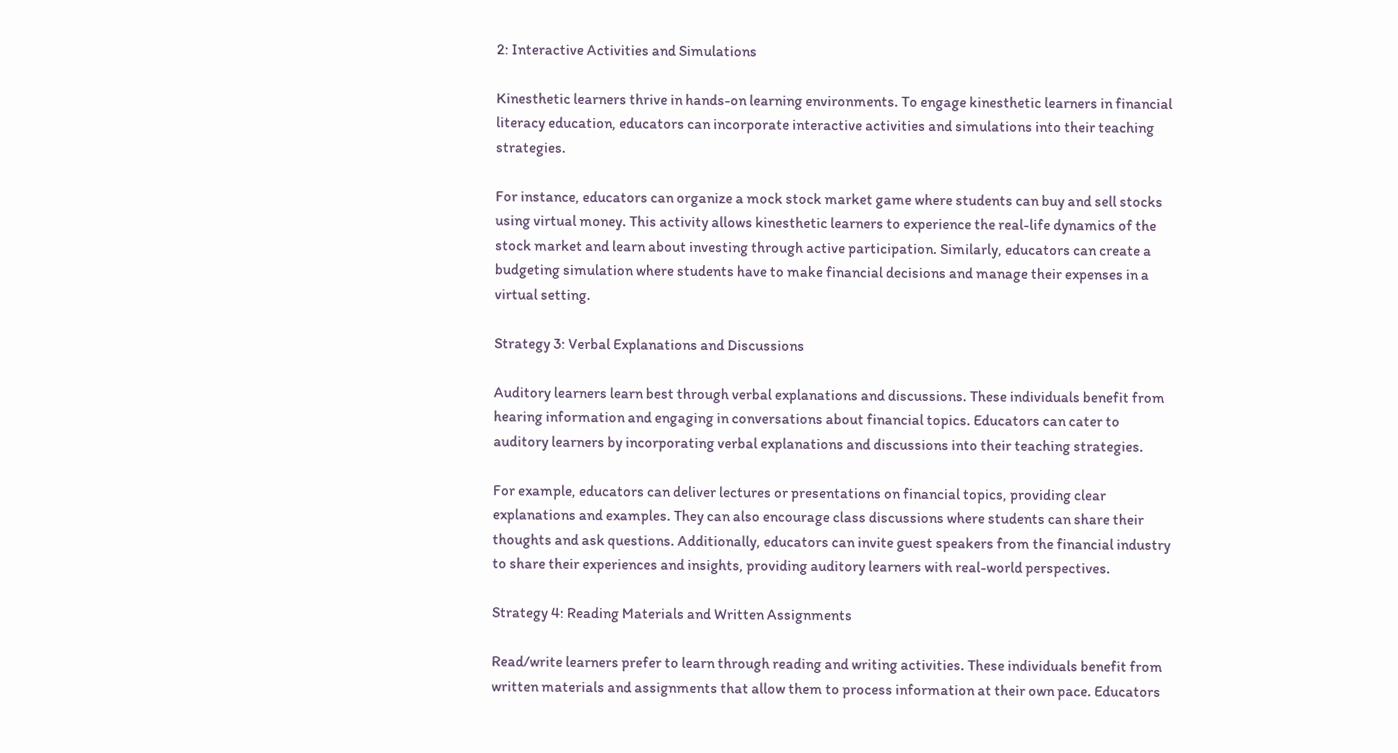2: Interactive Activities and Simulations

Kinesthetic learners thrive in hands-on learning environments. To engage kinesthetic learners in financial literacy education, educators can incorporate interactive activities and simulations into their teaching strategies.

For instance, educators can organize a mock stock market game where students can buy and sell stocks using virtual money. This activity allows kinesthetic learners to experience the real-life dynamics of the stock market and learn about investing through active participation. Similarly, educators can create a budgeting simulation where students have to make financial decisions and manage their expenses in a virtual setting.

Strategy 3: Verbal Explanations and Discussions

Auditory learners learn best through verbal explanations and discussions. These individuals benefit from hearing information and engaging in conversations about financial topics. Educators can cater to auditory learners by incorporating verbal explanations and discussions into their teaching strategies.

For example, educators can deliver lectures or presentations on financial topics, providing clear explanations and examples. They can also encourage class discussions where students can share their thoughts and ask questions. Additionally, educators can invite guest speakers from the financial industry to share their experiences and insights, providing auditory learners with real-world perspectives.

Strategy 4: Reading Materials and Written Assignments

Read/write learners prefer to learn through reading and writing activities. These individuals benefit from written materials and assignments that allow them to process information at their own pace. Educators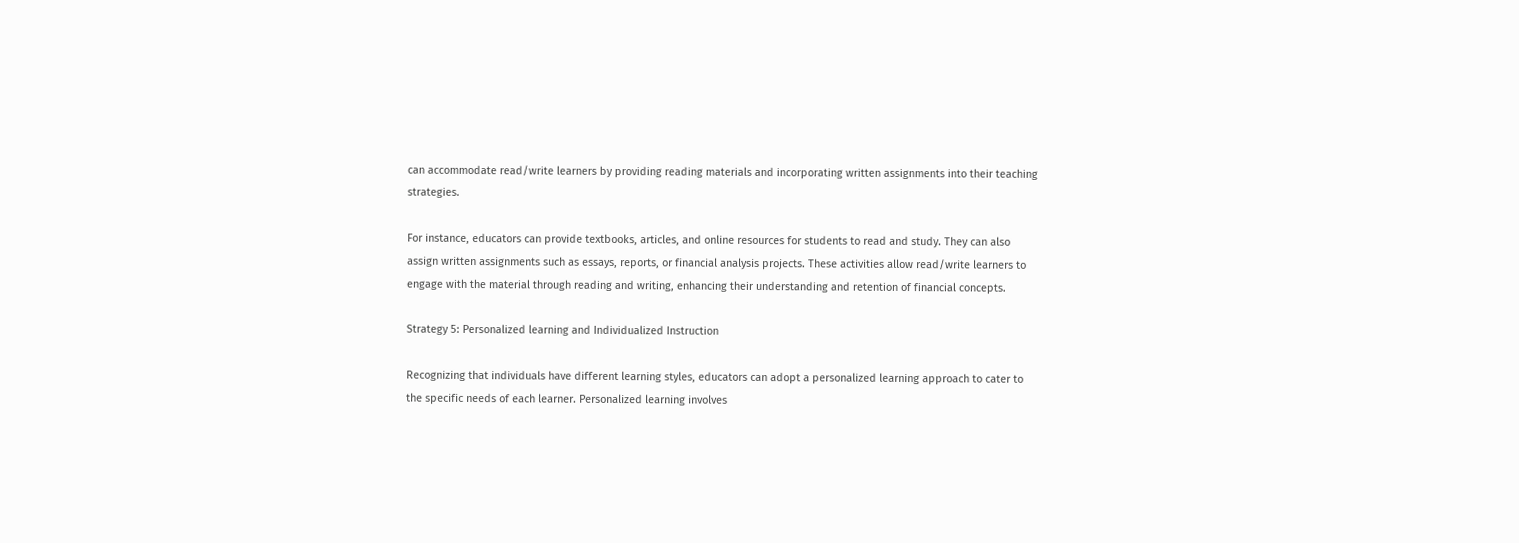can accommodate read/write learners by providing reading materials and incorporating written assignments into their teaching strategies.

For instance, educators can provide textbooks, articles, and online resources for students to read and study. They can also assign written assignments such as essays, reports, or financial analysis projects. These activities allow read/write learners to engage with the material through reading and writing, enhancing their understanding and retention of financial concepts.

Strategy 5: Personalized learning and Individualized Instruction

Recognizing that individuals have different learning styles, educators can adopt a personalized learning approach to cater to the specific needs of each learner. Personalized learning involves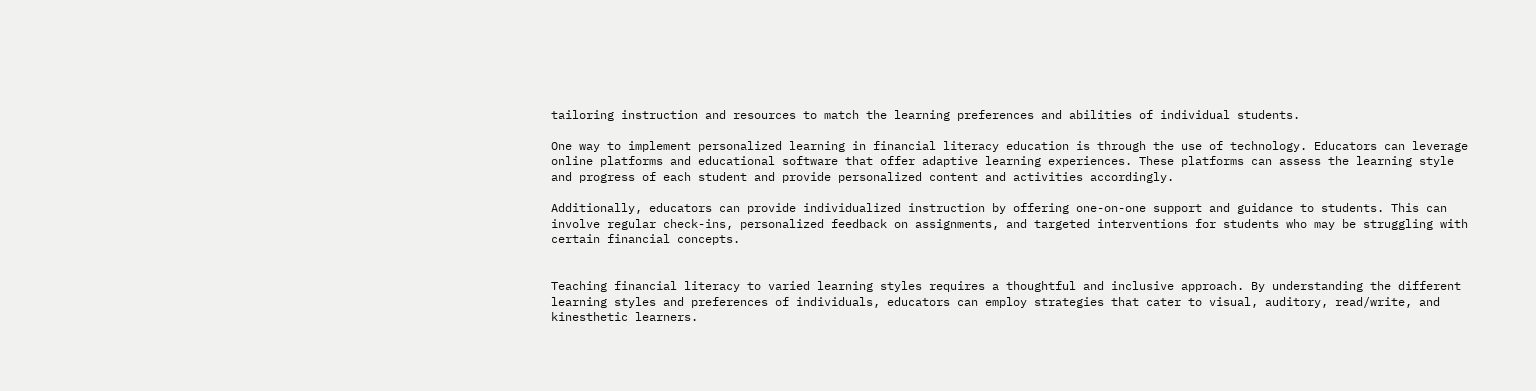tailoring instruction and resources to match the learning preferences and abilities of individual students.

One way to implement personalized learning in financial literacy education is through the use of technology. Educators can leverage online platforms and educational software that offer adaptive learning experiences. These platforms can assess the learning style and progress of each student and provide personalized content and activities accordingly.

Additionally, educators can provide individualized instruction by offering one-on-one support and guidance to students. This can involve regular check-ins, personalized feedback on assignments, and targeted interventions for students who may be struggling with certain financial concepts.


Teaching financial literacy to varied learning styles requires a thoughtful and inclusive approach. By understanding the different learning styles and preferences of individuals, educators can employ strategies that cater to visual, auditory, read/write, and kinesthetic learners.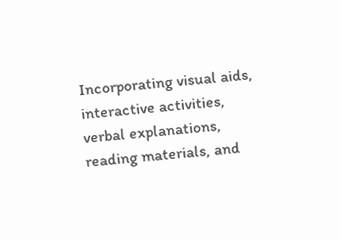Incorporating visual aids, interactive activities, verbal explanations, reading materials, and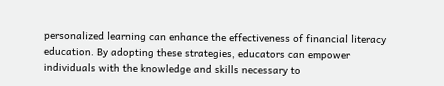personalized learning can enhance the effectiveness of financial literacy education. By adopting these strategies, educators can empower individuals with the knowledge and skills necessary to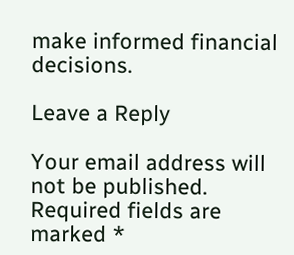make informed financial decisions.

Leave a Reply

Your email address will not be published. Required fields are marked *